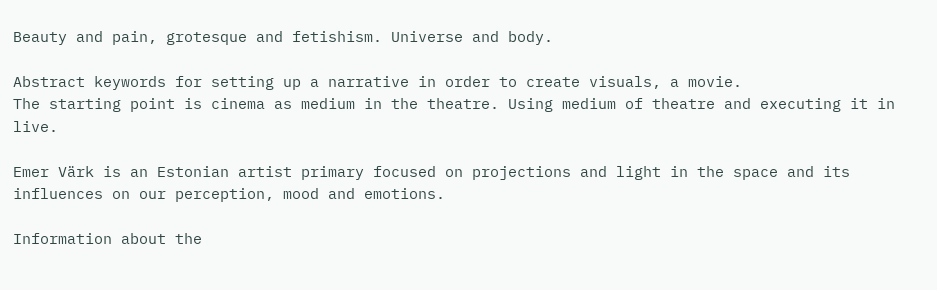Beauty and pain, grotesque and fetishism. Universe and body.

Abstract keywords for setting up a narrative in order to create visuals, a movie.
The starting point is cinema as medium in the theatre. Using medium of theatre and executing it in live.

Emer Värk is an Estonian artist primary focused on projections and light in the space and its influences on our perception, mood and emotions.

Information about the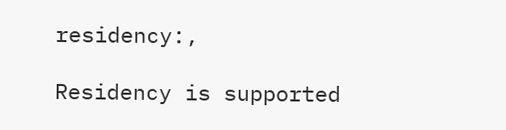residency:,

Residency is supported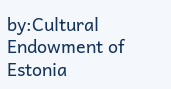by:Cultural Endowment of Estonia